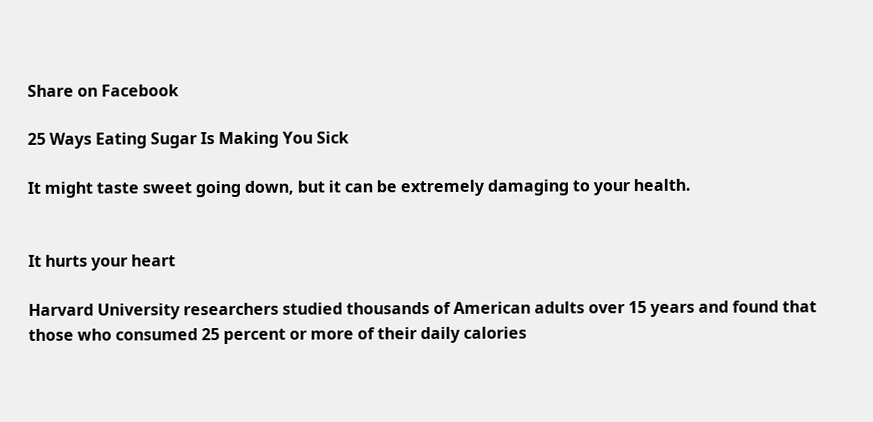Share on Facebook

25 Ways Eating Sugar Is Making You Sick

It might taste sweet going down, but it can be extremely damaging to your health.


It hurts your heart

Harvard University researchers studied thousands of American adults over 15 years and found that those who consumed 25 percent or more of their daily calories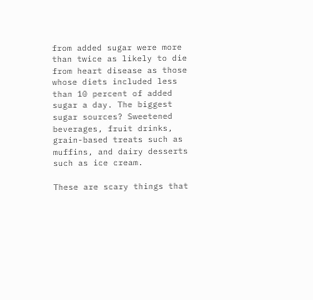from added sugar were more than twice as likely to die from heart disease as those whose diets included less than 10 percent of added sugar a day. The biggest sugar sources? Sweetened beverages, fruit drinks, grain-based treats such as muffins, and dairy desserts such as ice cream.

These are scary things that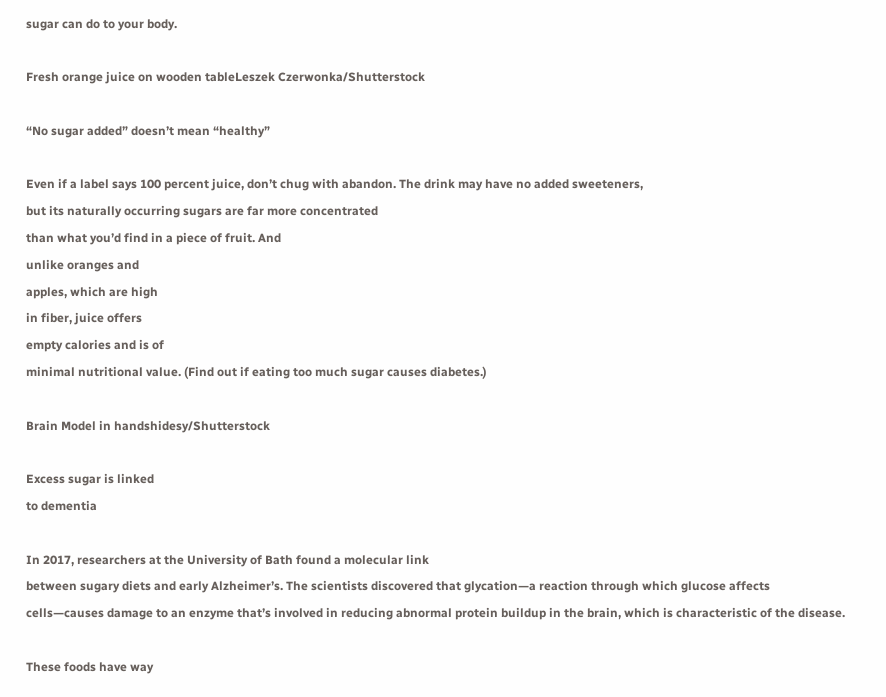sugar can do to your body.

Fresh orange juice on wooden tableLeszek Czerwonka/Shutterstock

“No sugar added” doesn’t mean “healthy”

Even if a label says 100 percent juice, don’t chug with abandon. The drink may have no added sweeteners,
but its naturally occurring sugars are far more concentrated
than what you’d find in a piece of fruit. And
unlike oranges and
apples, which are high
in fiber, juice offers
empty calories and is of
minimal nutritional value. (Find out if eating too much sugar causes diabetes.)

Brain Model in handshidesy/Shutterstock

Excess sugar is linked
to dementia

In 2017, researchers at the University of Bath found a molecular link
between sugary diets and early Alzheimer’s. The scientists discovered that glycation—a reaction through which glucose affects
cells—causes damage to an enzyme that’s involved in reducing abnormal protein buildup in the brain, which is characteristic of the disease.

These foods have way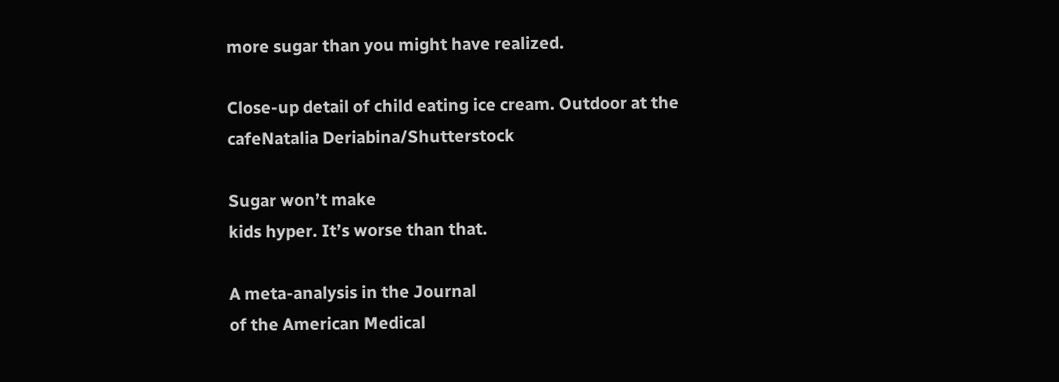more sugar than you might have realized.

Close-up detail of child eating ice cream. Outdoor at the cafeNatalia Deriabina/Shutterstock

Sugar won’t make
kids hyper. It’s worse than that.

A meta-analysis in the Journal
of the American Medical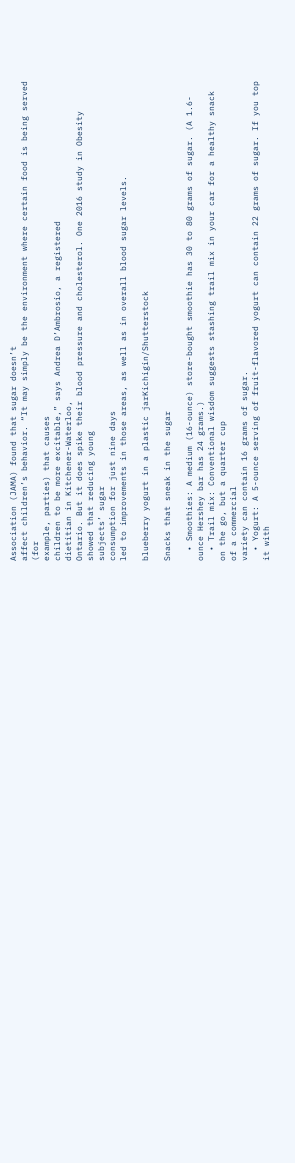Association (JAMA) found that sugar doesn’t
affect children’s behavior. “It may simply be the environment where certain food is being served (for
example, parties) that causes
children to be more excitable,” says Andrea D’Ambrosio, a registered
dietitian in Kitchener-Waterloo,
Ontario. But it does spike their blood pressure and cholesterol. One 2016 study in Obesity showed that reducing young
subjects’ sugar
consumption for just nine days
led to improvements in those areas, as well as in overall blood sugar levels.

blueberry yogurt in a plastic jarKichigin/Shutterstock

Snacks that sneak in the sugar

  • Smoothies: A medium (16-ounce) store-bought smoothie has 30 to 80 grams of sugar. (A 1.6-ounce Hershey bar has 24 grams.)
  • Trail mix: Conventional wisdom suggests stashing trail mix in your car for a healthy snack on the go, but a quarter cup
of a commercial
variety can contain 16 grams of sugar.
  • Yogurt: A 5-ounce serving of fruit-flavored yogurt can contain 22 grams of sugar. If you top it with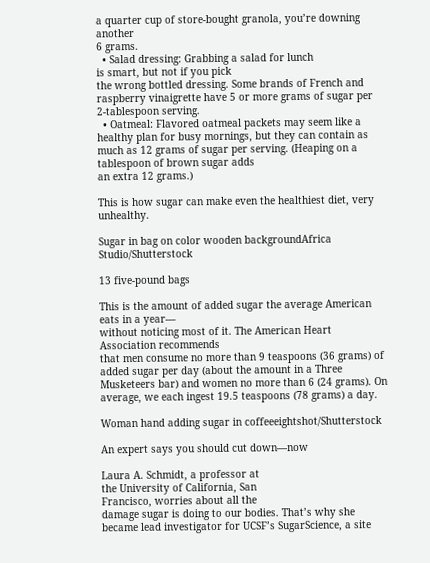a quarter cup of store-bought granola, you’re downing another
6 grams.
  • Salad dressing: Grabbing a salad for lunch
is smart, but not if you pick
the wrong bottled dressing. Some brands of French and raspberry vinaigrette have 5 or more grams of sugar per
2-tablespoon serving.
  • Oatmeal: Flavored oatmeal packets may seem like a healthy plan for busy mornings, but they can contain as much as 12 grams of sugar per serving. (Heaping on a tablespoon of brown sugar adds
an extra 12 grams.)

This is how sugar can make even the healthiest diet, very unhealthy.

Sugar in bag on color wooden backgroundAfrica Studio/Shutterstock

13 five-pound bags

This is the amount of added sugar the average American eats in a year—
without noticing most of it. The American Heart Association recommends
that men consume no more than 9 teaspoons (36 grams) of added sugar per day (about the amount in a Three Musketeers bar) and women no more than 6 (24 grams). On average, we each ingest 19.5 teaspoons (78 grams) a day.

Woman hand adding sugar in coffeeeightshot/Shutterstock

An expert says you should cut down—now

Laura A. Schmidt, a professor at
the University of California, San
Francisco, worries about all the
damage sugar is doing to our bodies. That’s why she became lead investigator for UCSF’s SugarScience, a site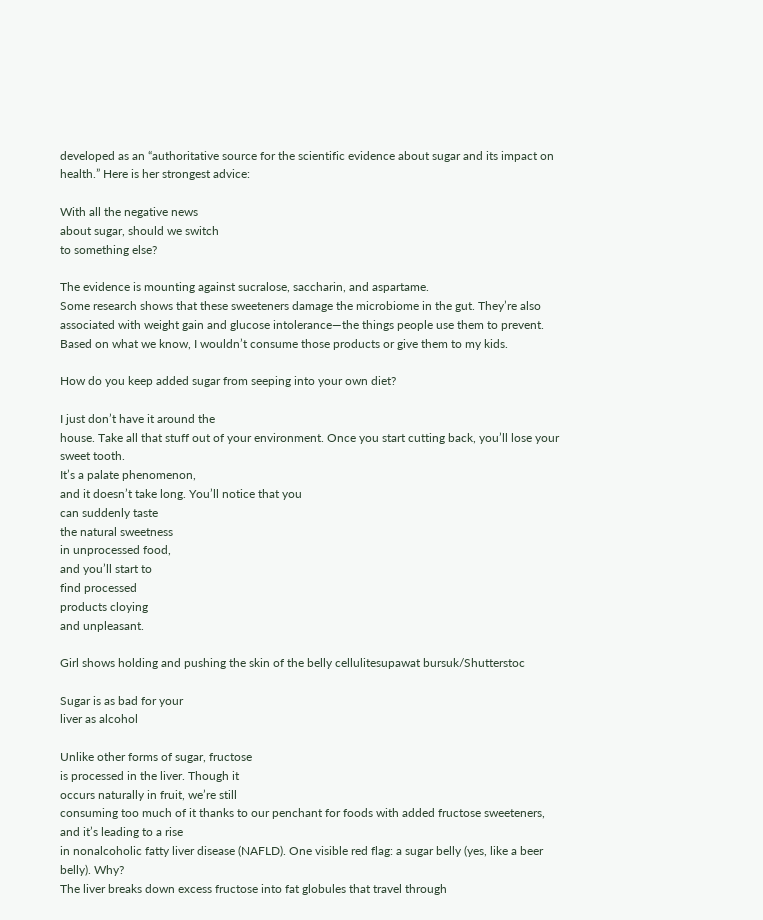developed as an “authoritative source for the scientific evidence about sugar and its impact on health.” Here is her strongest advice:

With all the negative news
about sugar, should we switch
to something else?

The evidence is mounting against sucralose, saccharin, and aspartame.
Some research shows that these sweeteners damage the microbiome in the gut. They’re also associated with weight gain and glucose intolerance—the things people use them to prevent. Based on what we know, I wouldn’t consume those products or give them to my kids.

How do you keep added sugar from seeping into your own diet?

I just don’t have it around the
house. Take all that stuff out of your environment. Once you start cutting back, you’ll lose your sweet tooth.
It’s a palate phenomenon,
and it doesn’t take long. You’ll notice that you
can suddenly taste
the natural sweetness
in unprocessed food,
and you’ll start to
find processed
products cloying
and unpleasant.

Girl shows holding and pushing the skin of the belly cellulitesupawat bursuk/Shutterstoc

Sugar is as bad for your
liver as alcohol

Unlike other forms of sugar, fructose
is processed in the liver. Though it
occurs naturally in fruit, we’re still
consuming too much of it thanks to our penchant for foods with added fructose sweeteners, and it’s leading to a rise
in nonalcoholic fatty liver disease (NAFLD). One visible red flag: a sugar belly (yes, like a beer belly). Why?
The liver breaks down excess fructose into fat globules that travel through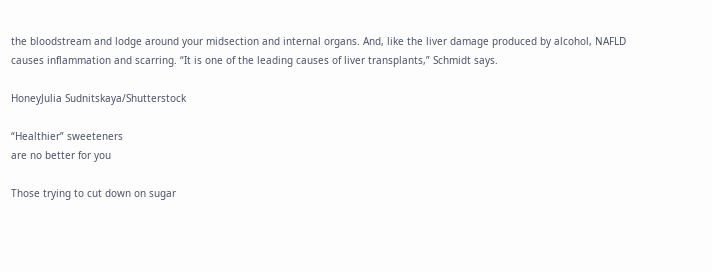the bloodstream and lodge around your midsection and internal organs. And, like the liver damage produced by alcohol, NAFLD causes inflammation and scarring. “It is one of the leading causes of liver transplants,” Schmidt says.

HoneyJulia Sudnitskaya/Shutterstock

“Healthier” sweeteners
are no better for you

Those trying to cut down on sugar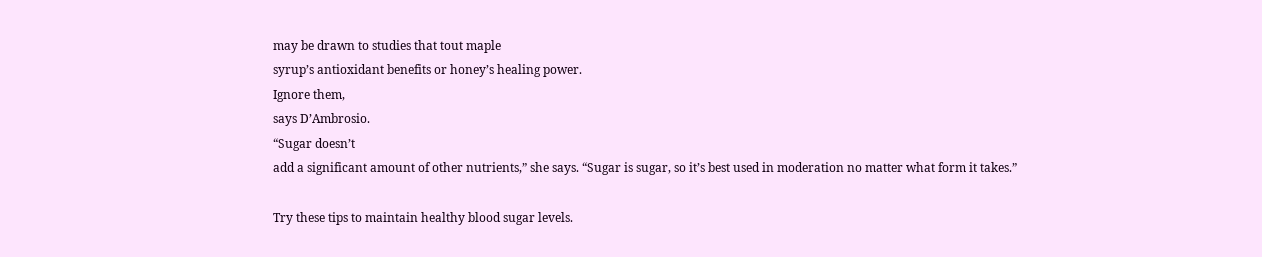may be drawn to studies that tout maple
syrup’s antioxidant benefits or honey’s healing power.
Ignore them,
says D’Ambrosio.
“Sugar doesn’t
add a significant amount of other nutrients,” she says. “Sugar is sugar, so it’s best used in moderation no matter what form it takes.”

Try these tips to maintain healthy blood sugar levels.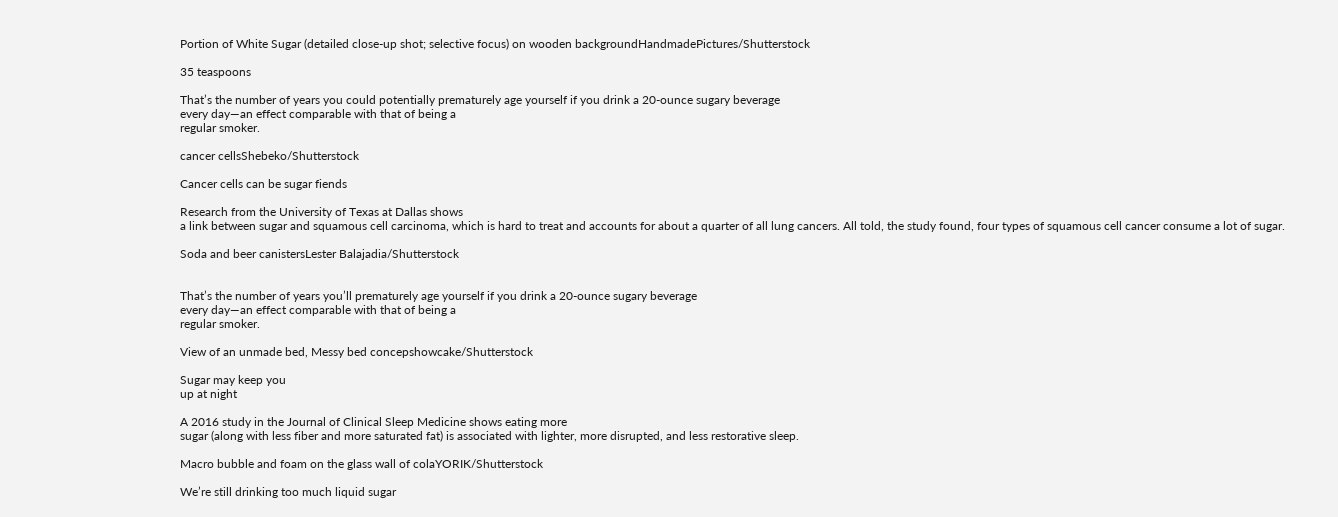Portion of White Sugar (detailed close-up shot; selective focus) on wooden backgroundHandmadePictures/Shutterstock

35 teaspoons

That’s the number of years you could potentially prematurely age yourself if you drink a 20-ounce sugary beverage
every day—an effect comparable with that of being a
regular smoker.

cancer cellsShebeko/Shutterstock

Cancer cells can be sugar fiends

Research from the University of Texas at Dallas shows
a link between sugar and squamous cell carcinoma, which is hard to treat and accounts for about a quarter of all lung cancers. All told, the study found, four types of squamous cell cancer consume a lot of sugar.

Soda and beer canistersLester Balajadia/Shutterstock


That’s the number of years you’ll prematurely age yourself if you drink a 20-ounce sugary beverage
every day—an effect comparable with that of being a
regular smoker.

View of an unmade bed, Messy bed concepshowcake/Shutterstock

Sugar may keep you
up at night

A 2016 study in the Journal of Clinical Sleep Medicine shows eating more
sugar (along with less fiber and more saturated fat) is associated with lighter, more disrupted, and less restorative sleep.

Macro bubble and foam on the glass wall of colaYORIK/Shutterstock

We’re still drinking too much liquid sugar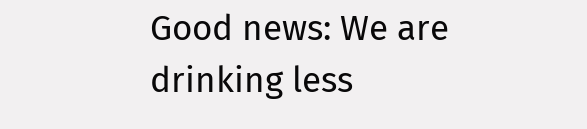Good news: We are drinking less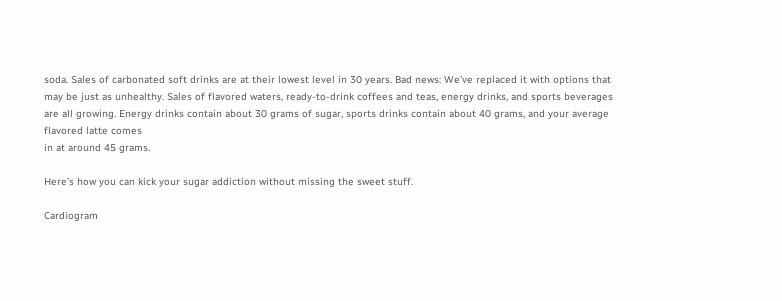soda. Sales of carbonated soft drinks are at their lowest level in 30 years. Bad news: We’ve replaced it with options that may be just as unhealthy. Sales of flavored waters, ready-to-drink coffees and teas, energy drinks, and sports beverages
are all growing. Energy drinks contain about 30 grams of sugar, sports drinks contain about 40 grams, and your average flavored latte comes
in at around 45 grams.

Here’s how you can kick your sugar addiction without missing the sweet stuff.

Cardiogram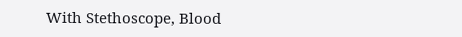With Stethoscope, Blood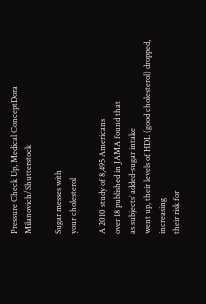Pressure Check Up, Medical ConceptDora Milanovich/Shutterstock

Sugar messes with
your cholesterol

A 2010 study of 8,495 Americans
over 18 published in JAMA found that
as subjects’ added-sugar intake
went up, their levels of HDL (good cholesterol) dropped, increasing
their risk for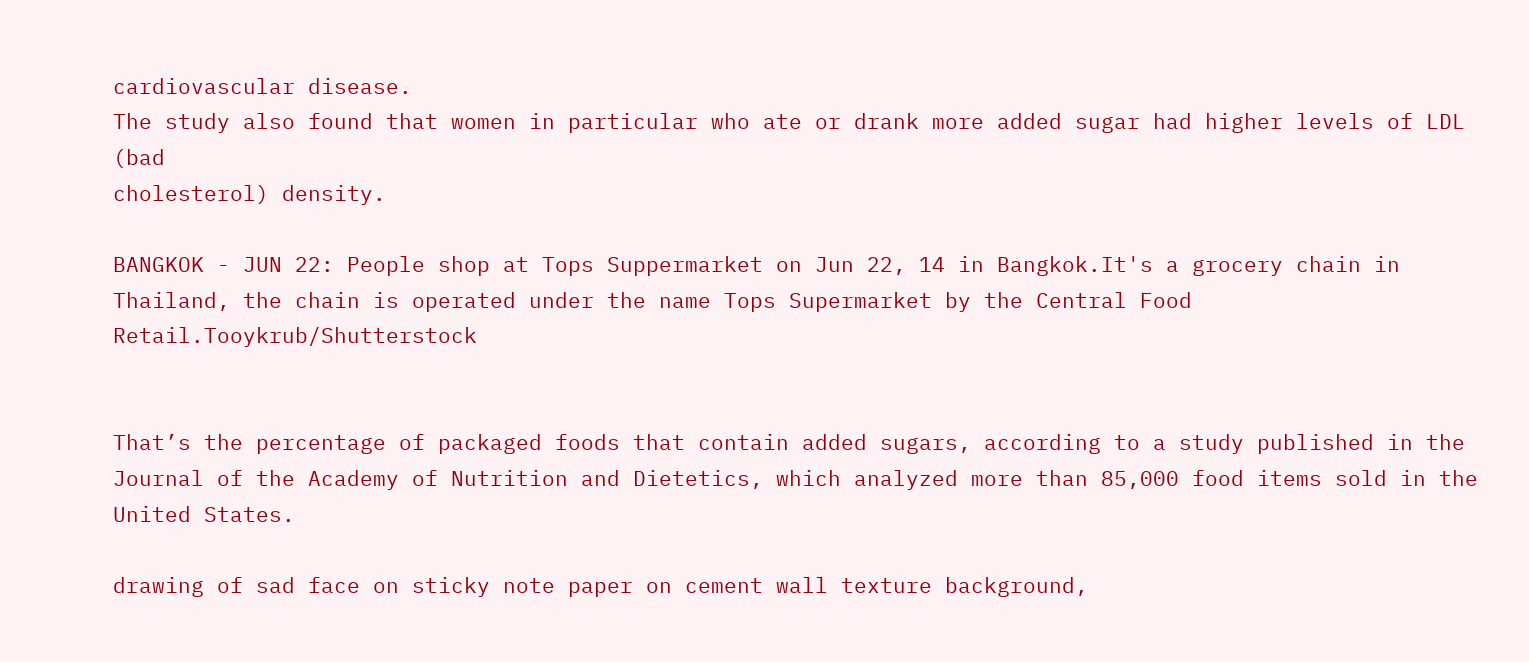cardiovascular disease.
The study also found that women in particular who ate or drank more added sugar had higher levels of LDL (bad
cholesterol) density.

BANGKOK - JUN 22: People shop at Tops Suppermarket on Jun 22, 14 in Bangkok.It's a grocery chain in Thailand, the chain is operated under the name Tops Supermarket by the Central Food Retail.Tooykrub/Shutterstock


That’s the percentage of packaged foods that contain added sugars, according to a study published in the Journal of the Academy of Nutrition and Dietetics, which analyzed more than 85,000 food items sold in the United States.

drawing of sad face on sticky note paper on cement wall texture background,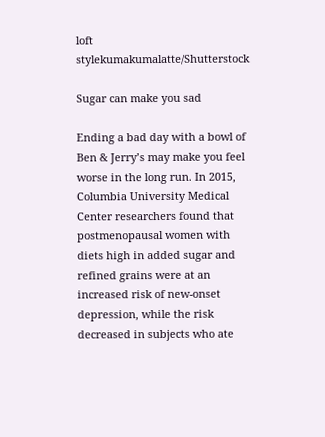loft stylekumakumalatte/Shutterstock

Sugar can make you sad

Ending a bad day with a bowl of Ben & Jerry’s may make you feel worse in the long run. In 2015, Columbia University Medical Center researchers found that postmenopausal women with diets high in added sugar and refined grains were at an increased risk of new-onset depression, while the risk decreased in subjects who ate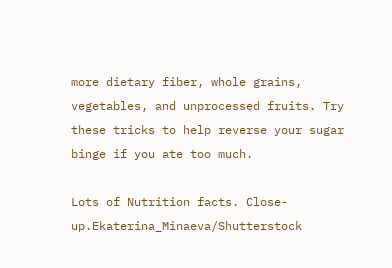more dietary fiber, whole grains, vegetables, and unprocessed fruits. Try these tricks to help reverse your sugar binge if you ate too much.

Lots of Nutrition facts. Close-up.Ekaterina_Minaeva/Shutterstock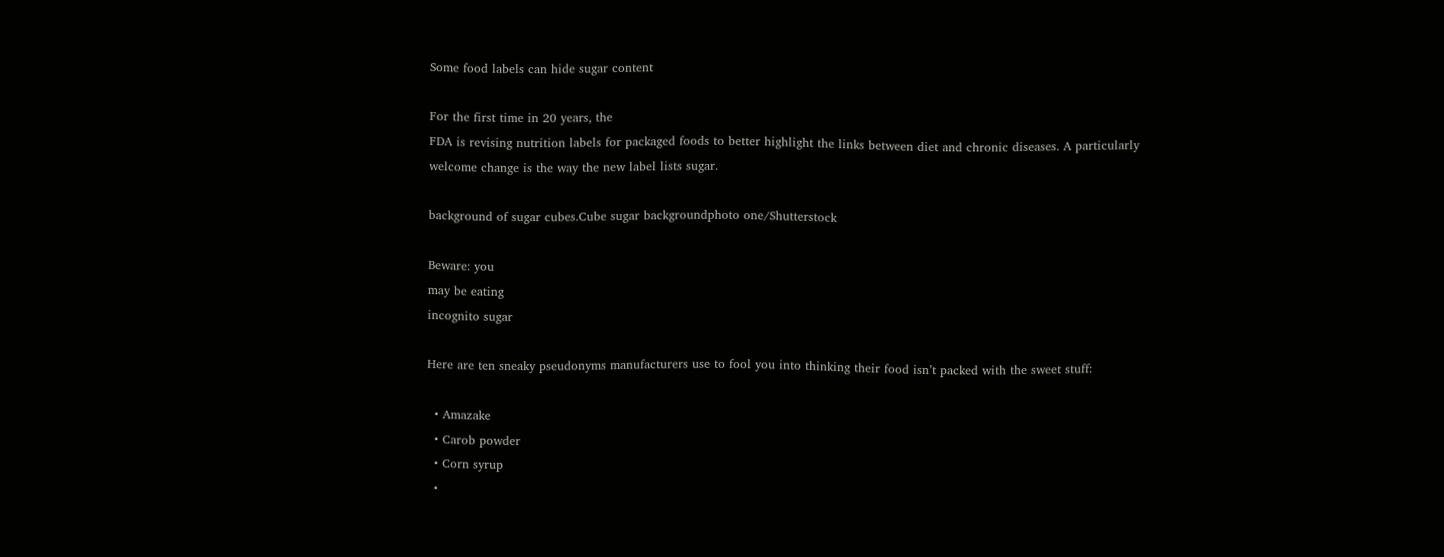Some food labels can hide sugar content

For the first time in 20 years, the
FDA is revising nutrition labels for packaged foods to better highlight the links between diet and chronic diseases. A particularly welcome change is the way the new label lists sugar.

background of sugar cubes.Cube sugar backgroundphoto one/Shutterstock

Beware: you
may be eating
incognito sugar

Here are ten sneaky pseudonyms manufacturers use to fool you into thinking their food isn’t packed with the sweet stuff:

  • Amazake
  • Carob powder
  • Corn syrup
  •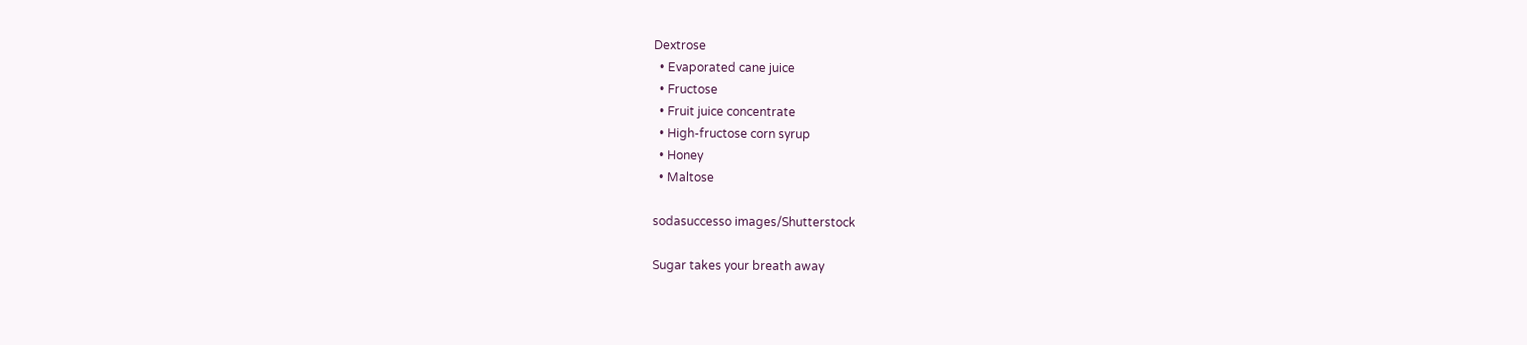Dextrose
  • Evaporated cane juice
  • Fructose
  • Fruit juice concentrate
  • High-fructose corn syrup
  • Honey
  • Maltose

sodasuccesso images/Shutterstock

Sugar takes your breath away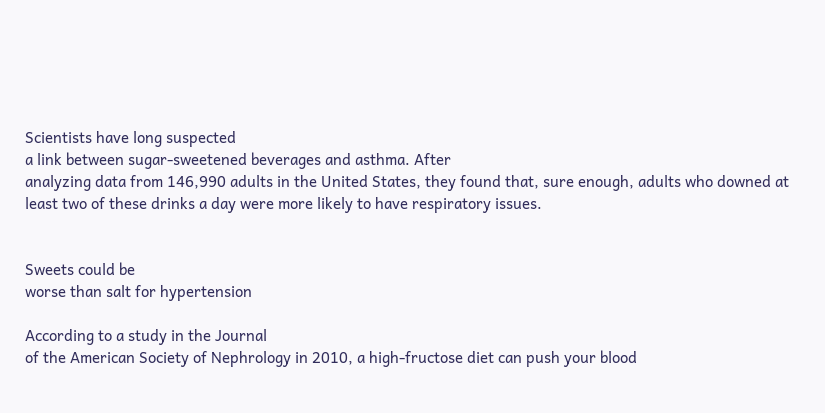Scientists have long suspected
a link between sugar-sweetened beverages and asthma. After
analyzing data from 146,990 adults in the United States, they found that, sure enough, adults who downed at least two of these drinks a day were more likely to have respiratory issues.


Sweets could be
worse than salt for hypertension

According to a study in the Journal
of the American Society of Nephrology in 2010, a high-fructose diet can push your blood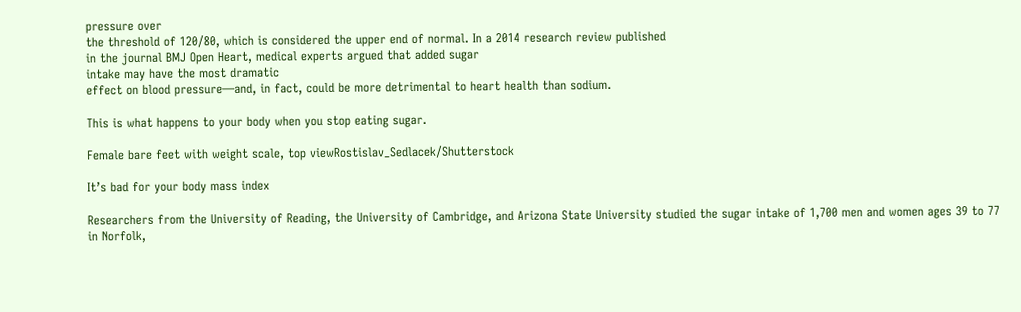pressure over
the threshold of 120/80, which is considered the upper end of normal. In a 2014 research review published
in the journal BMJ Open Heart, medical experts argued that added sugar
intake may have the most dramatic
effect on blood pressure—and, in fact, could be more detrimental to heart health than sodium.

This is what happens to your body when you stop eating sugar.

Female bare feet with weight scale, top viewRostislav_Sedlacek/Shutterstock

It’s bad for your body mass index

Researchers from the University of Reading, the University of Cambridge, and Arizona State University studied the sugar intake of 1,700 men and women ages 39 to 77 in Norfolk,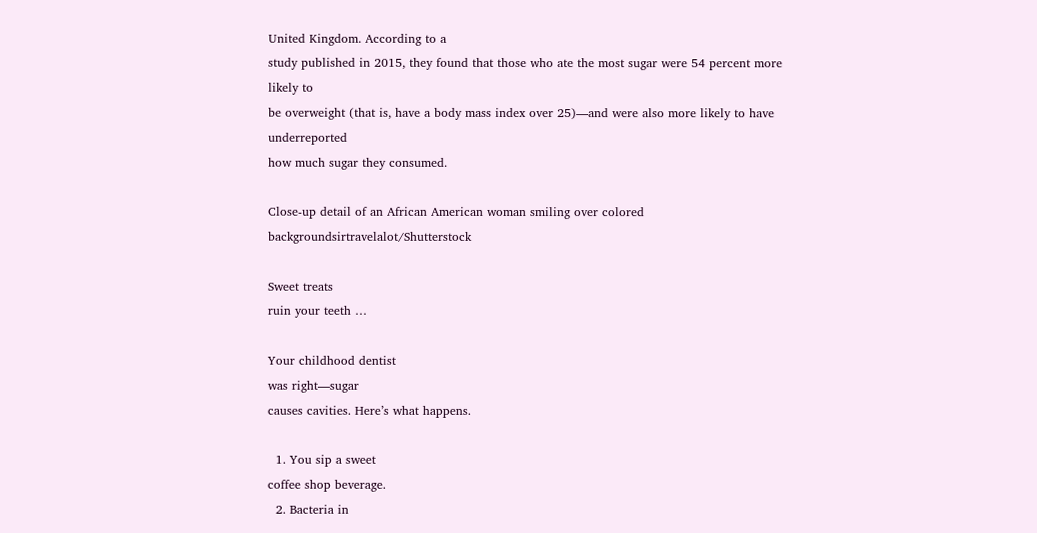United Kingdom. According to a
study published in 2015, they found that those who ate the most sugar were 54 percent more likely to
be overweight (that is, have a body mass index over 25)—and were also more likely to have underreported
how much sugar they consumed.

Close-up detail of an African American woman smiling over colored backgroundsirtravelalot/Shutterstock

Sweet treats
ruin your teeth …

Your childhood dentist
was right—sugar
causes cavities. Here’s what happens.

  1. You sip a sweet
coffee shop beverage.
  2. Bacteria in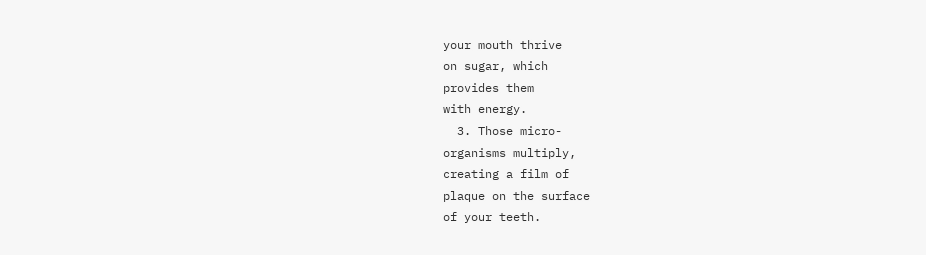your mouth thrive
on sugar, which
provides them
with energy.
  3. Those micro-
organisms multiply,
creating a film of
plaque on the surface
of your teeth.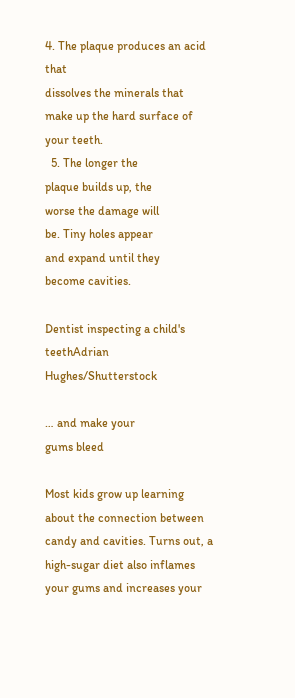4. The plaque produces an acid that
dissolves the minerals that make up the hard surface of your teeth.
  5. The longer the
plaque builds up, the
worse the damage will
be. Tiny holes appear
and expand until they
become cavities.

Dentist inspecting a child's teethAdrian Hughes/Shutterstock

… and make your
gums bleed

Most kids grow up learning about the connection between candy and cavities. Turns out, a high-sugar diet also inflames your gums and increases your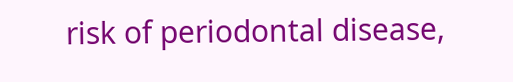risk of periodontal disease,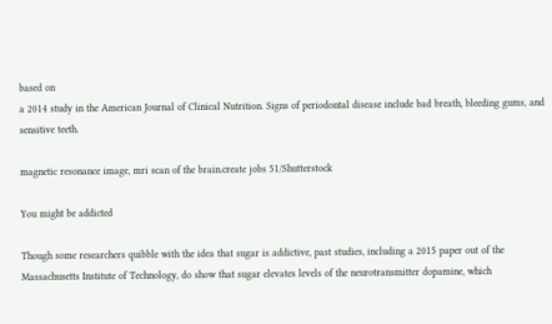based on
a 2014 study in the American Journal of Clinical Nutrition. Signs of periodontal disease include bad breath, bleeding gums, and sensitive teeth.

magnetic resonance image, mri scan of the brain.create jobs 51/Shutterstock

You might be addicted

Though some researchers quibble with the idea that sugar is addictive, past studies, including a 2015 paper out of the Massachusetts Institute of Technology, do show that sugar elevates levels of the neurotransmitter dopamine, which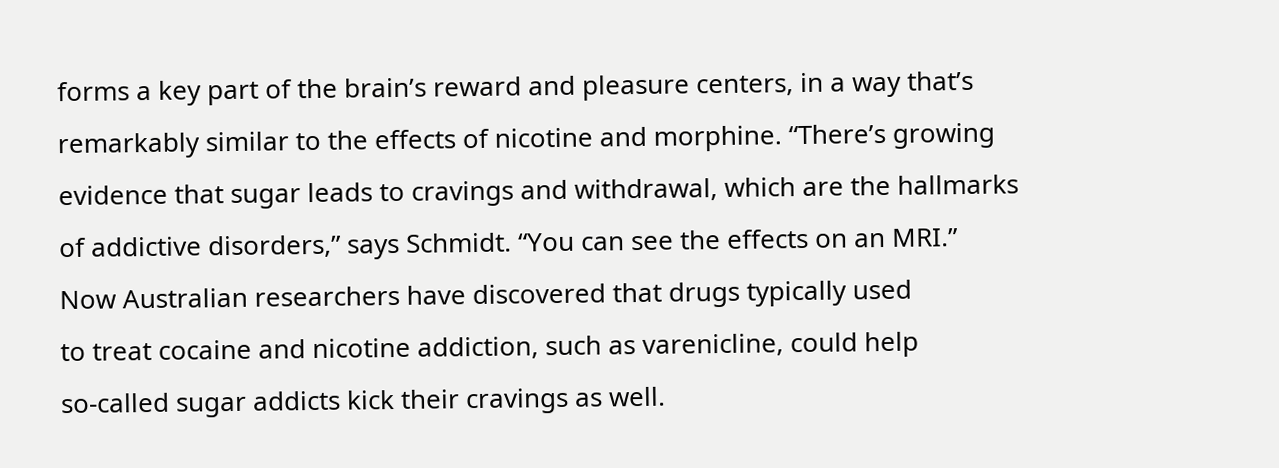forms a key part of the brain’s reward and pleasure centers, in a way that’s
remarkably similar to the effects of nicotine and morphine. “There’s growing evidence that sugar leads to cravings and withdrawal, which are the hallmarks
of addictive disorders,” says Schmidt. “You can see the effects on an MRI.”
Now Australian researchers have discovered that drugs typically used
to treat cocaine and nicotine addiction, such as varenicline, could help
so-called sugar addicts kick their cravings as well.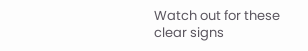Watch out for these clear signs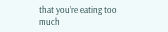that you’re eating too much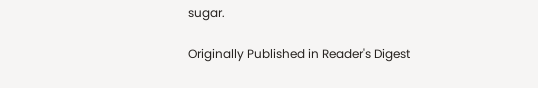sugar.

Originally Published in Reader's Digest